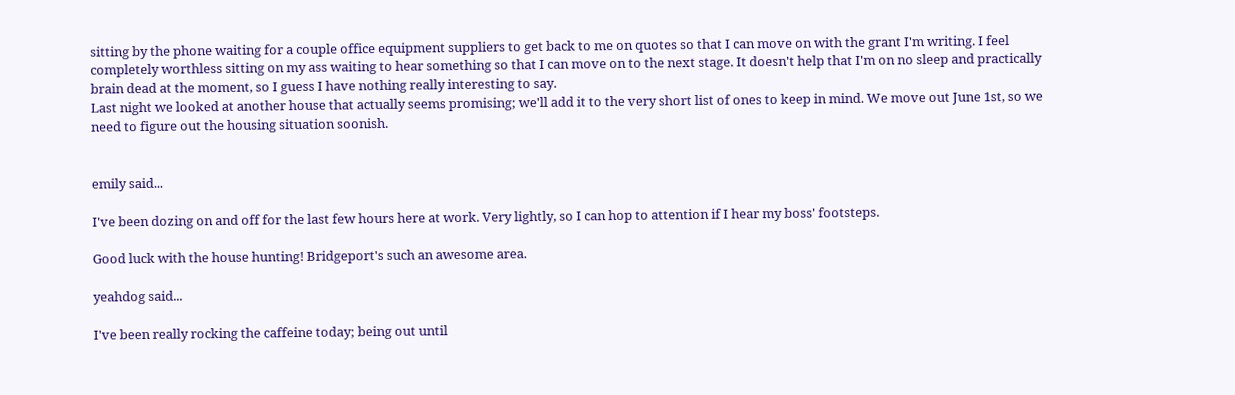sitting by the phone waiting for a couple office equipment suppliers to get back to me on quotes so that I can move on with the grant I'm writing. I feel completely worthless sitting on my ass waiting to hear something so that I can move on to the next stage. It doesn't help that I'm on no sleep and practically brain dead at the moment, so I guess I have nothing really interesting to say.
Last night we looked at another house that actually seems promising; we'll add it to the very short list of ones to keep in mind. We move out June 1st, so we need to figure out the housing situation soonish.


emily said...

I've been dozing on and off for the last few hours here at work. Very lightly, so I can hop to attention if I hear my boss' footsteps.

Good luck with the house hunting! Bridgeport's such an awesome area.

yeahdog said...

I've been really rocking the caffeine today; being out until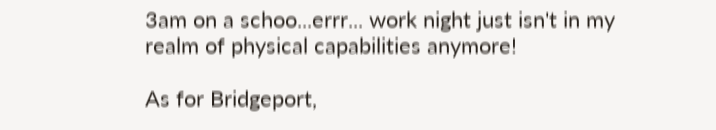3am on a schoo...errr... work night just isn't in my realm of physical capabilities anymore!

As for Bridgeport,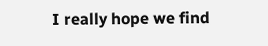I really hope we find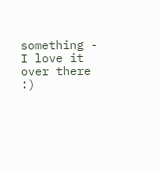something - I love it over there :)